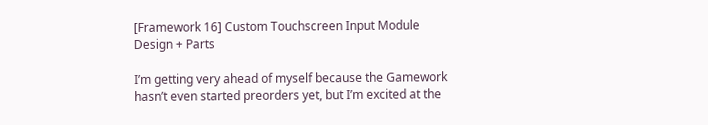[Framework 16] Custom Touchscreen Input Module Design + Parts

I’m getting very ahead of myself because the Gamework hasn’t even started preorders yet, but I’m excited at the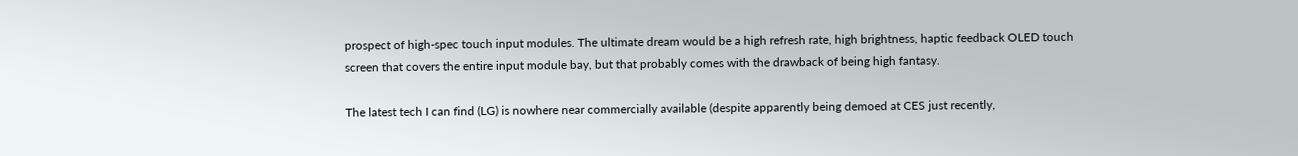prospect of high-spec touch input modules. The ultimate dream would be a high refresh rate, high brightness, haptic feedback OLED touch screen that covers the entire input module bay, but that probably comes with the drawback of being high fantasy.

The latest tech I can find (LG) is nowhere near commercially available (despite apparently being demoed at CES just recently,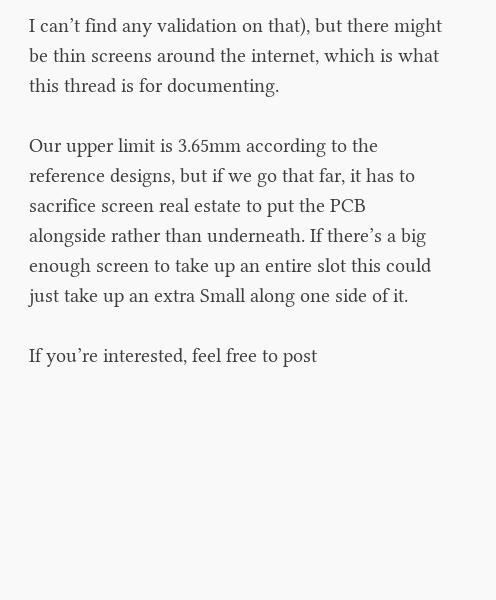I can’t find any validation on that), but there might be thin screens around the internet, which is what this thread is for documenting.

Our upper limit is 3.65mm according to the reference designs, but if we go that far, it has to sacrifice screen real estate to put the PCB alongside rather than underneath. If there’s a big enough screen to take up an entire slot this could just take up an extra Small along one side of it.

If you’re interested, feel free to post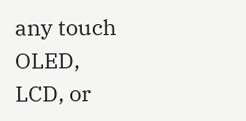any touch OLED, LCD, or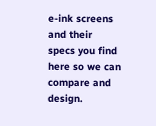e-ink screens and their specs you find here so we can compare and design.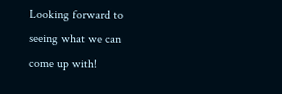Looking forward to seeing what we can come up with!